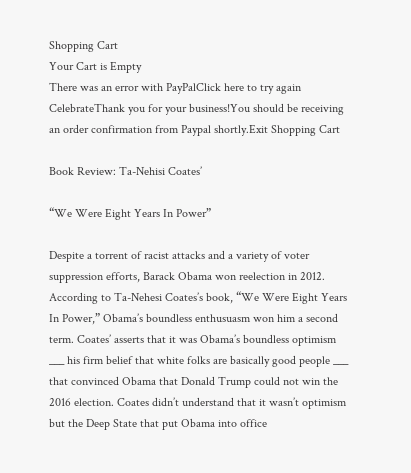Shopping Cart
Your Cart is Empty
There was an error with PayPalClick here to try again
CelebrateThank you for your business!You should be receiving an order confirmation from Paypal shortly.Exit Shopping Cart

Book Review: Ta-Nehisi Coates’

“We Were Eight Years In Power”

Despite a torrent of racist attacks and a variety of voter suppression efforts, Barack Obama won reelection in 2012. According to Ta-Nehesi Coates’s book, “We Were Eight Years In Power,” Obama’s boundless enthusuasm won him a second term. Coates’ asserts that it was Obama’s boundless optimism ___ his firm belief that white folks are basically good people ___ that convinced Obama that Donald Trump could not win the 2016 election. Coates didn’t understand that it wasn’t optimism but the Deep State that put Obama into office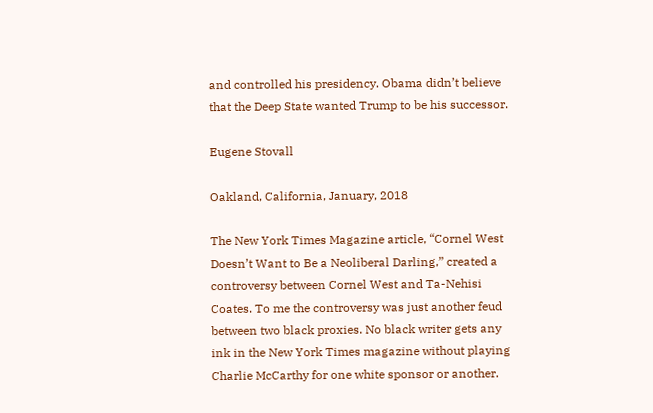and controlled his presidency. Obama didn’t believe that the Deep State wanted Trump to be his successor.

Eugene Stovall

Oakland, California, January, 2018

The New York Times Magazine article, “Cornel West Doesn’t Want to Be a Neoliberal Darling,” created a controversy between Cornel West and Ta-Nehisi Coates. To me the controversy was just another feud between two black proxies. No black writer gets any ink in the New York Times magazine without playing Charlie McCarthy for one white sponsor or another.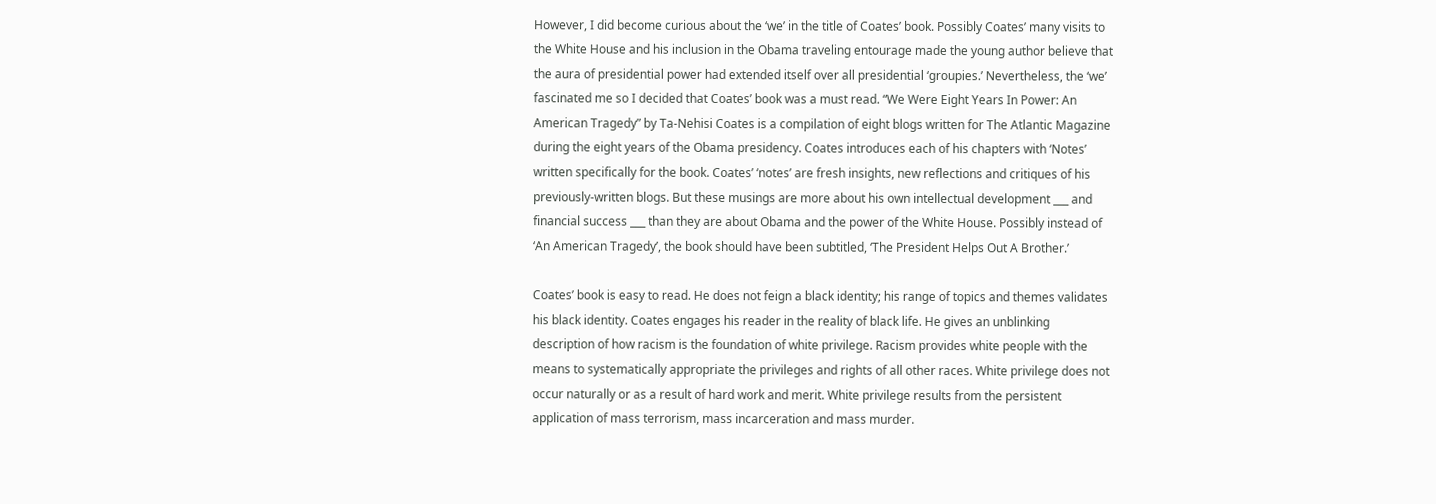However, I did become curious about the ‘we’ in the title of Coates’ book. Possibly Coates’ many visits to the White House and his inclusion in the Obama traveling entourage made the young author believe that the aura of presidential power had extended itself over all presidential ‘groupies.’ Nevertheless, the ‘we’ fascinated me so I decided that Coates’ book was a must read. “We Were Eight Years In Power: An American Tragedy” by Ta-Nehisi Coates is a compilation of eight blogs written for The Atlantic Magazine during the eight years of the Obama presidency. Coates introduces each of his chapters with ‘Notes’ written specifically for the book. Coates’ ‘notes’ are fresh insights, new reflections and critiques of his previously-written blogs. But these musings are more about his own intellectual development ___ and financial success ___ than they are about Obama and the power of the White House. Possibly instead of ‘An American Tragedy’, the book should have been subtitled, ‘The President Helps Out A Brother.’

Coates’ book is easy to read. He does not feign a black identity; his range of topics and themes validates his black identity. Coates engages his reader in the reality of black life. He gives an unblinking description of how racism is the foundation of white privilege. Racism provides white people with the means to systematically appropriate the privileges and rights of all other races. White privilege does not occur naturally or as a result of hard work and merit. White privilege results from the persistent application of mass terrorism, mass incarceration and mass murder.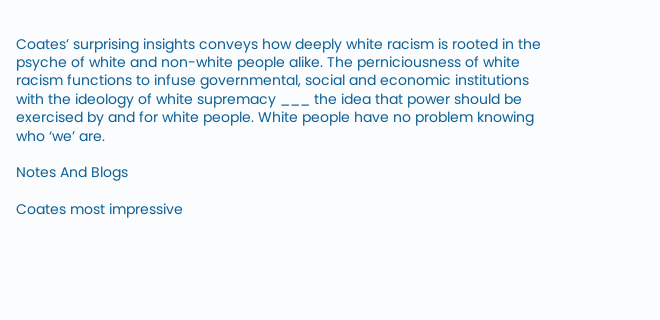Coates’ surprising insights conveys how deeply white racism is rooted in the psyche of white and non-white people alike. The perniciousness of white racism functions to infuse governmental, social and economic institutions with the ideology of white supremacy ___ the idea that power should be exercised by and for white people. White people have no problem knowing who ‘we’ are.

Notes And Blogs

Coates most impressive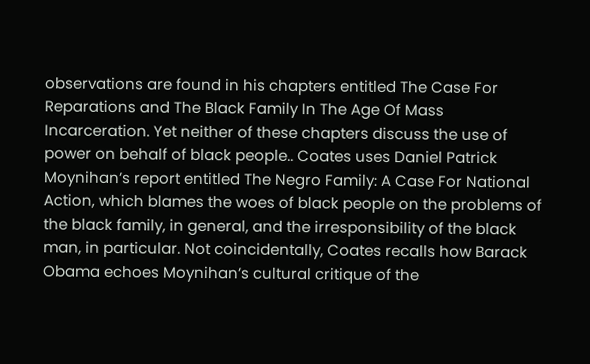observations are found in his chapters entitled The Case For Reparations and The Black Family In The Age Of Mass Incarceration. Yet neither of these chapters discuss the use of power on behalf of black people.. Coates uses Daniel Patrick Moynihan’s report entitled The Negro Family: A Case For National Action, which blames the woes of black people on the problems of the black family, in general, and the irresponsibility of the black man, in particular. Not coincidentally, Coates recalls how Barack Obama echoes Moynihan’s cultural critique of the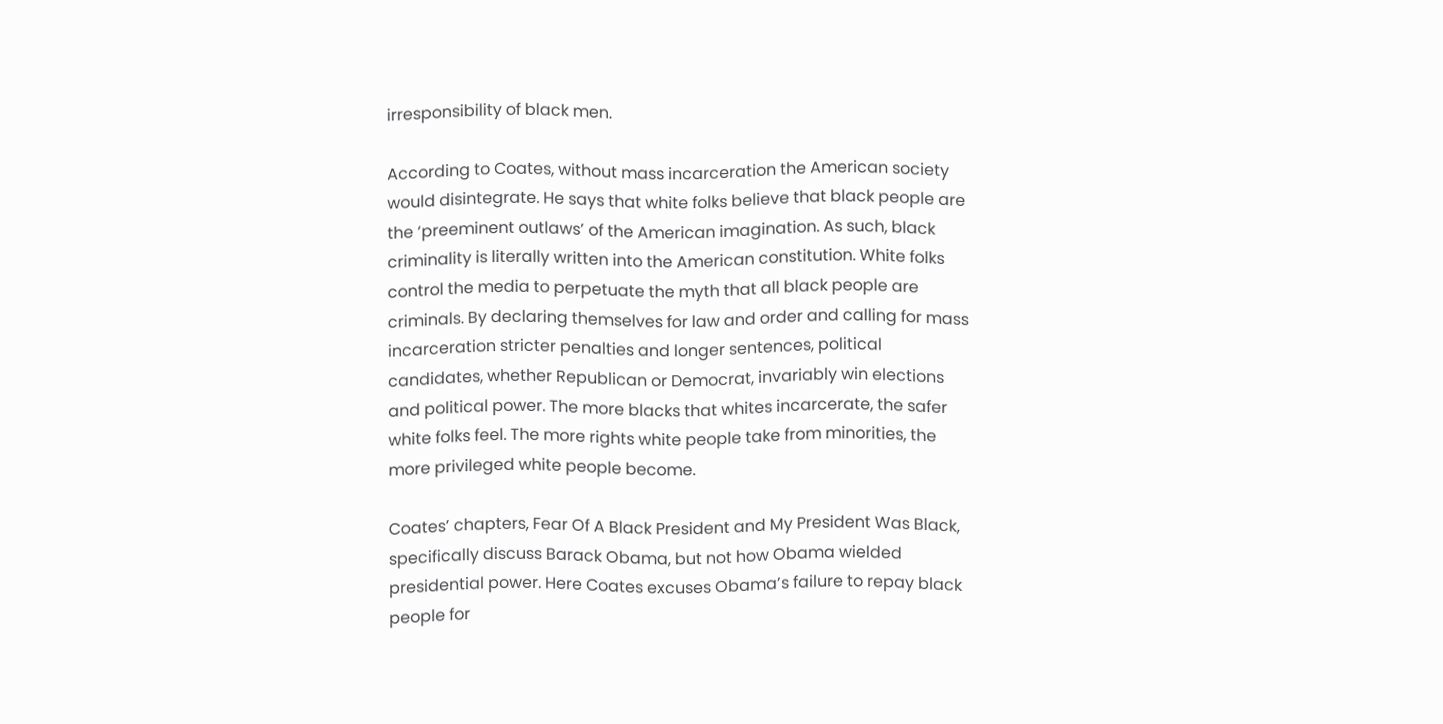irresponsibility of black men.

According to Coates, without mass incarceration the American society would disintegrate. He says that white folks believe that black people are the ‘preeminent outlaws’ of the American imagination. As such, black criminality is literally written into the American constitution. White folks control the media to perpetuate the myth that all black people are criminals. By declaring themselves for law and order and calling for mass incarceration stricter penalties and longer sentences, political candidates, whether Republican or Democrat, invariably win elections and political power. The more blacks that whites incarcerate, the safer white folks feel. The more rights white people take from minorities, the more privileged white people become.

Coates’ chapters, Fear Of A Black President and My President Was Black, specifically discuss Barack Obama, but not how Obama wielded presidential power. Here Coates excuses Obama’s failure to repay black people for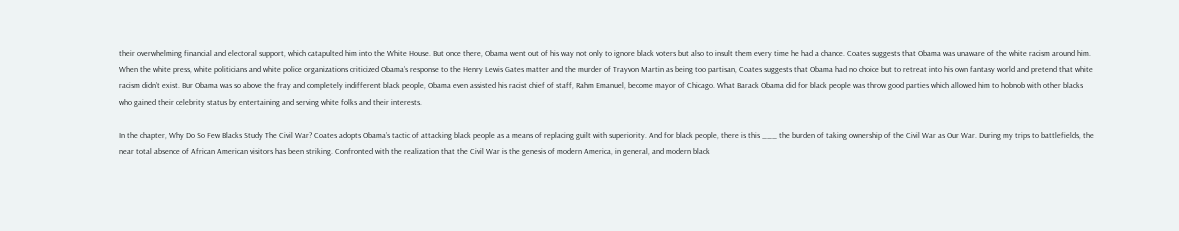their overwhelming financial and electoral support, which catapulted him into the White House. But once there, Obama went out of his way not only to ignore black voters but also to insult them every time he had a chance. Coates suggests that Obama was unaware of the white racism around him. When the white press, white politicians and white police organizations criticized Obama’s response to the Henry Lewis Gates matter and the murder of Trayvon Martin as being too partisan, Coates suggests that Obama had no choice but to retreat into his own fantasy world and pretend that white racism didn’t exist. Bur Obama was so above the fray and completely indifferent black people, Obama even assisted his racist chief of staff, Rahm Emanuel, become mayor of Chicago. What Barack Obama did for black people was throw good parties which allowed him to hobnob with other blacks who gained their celebrity status by entertaining and serving white folks and their interests.

In the chapter, Why Do So Few Blacks Study The Civil War? Coates adopts Obama’s tactic of attacking black people as a means of replacing guilt with superiority. And for black people, there is this ___ the burden of taking ownership of the Civil War as Our War. During my trips to battlefields, the near total absence of African American visitors has been striking. Confronted with the realization that the Civil War is the genesis of modern America, in general, and modern black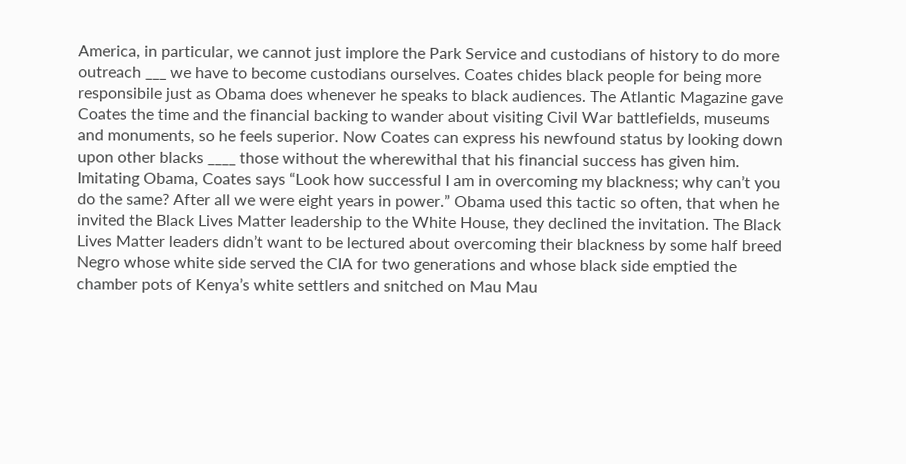America, in particular, we cannot just implore the Park Service and custodians of history to do more outreach ___ we have to become custodians ourselves. Coates chides black people for being more responsibile just as Obama does whenever he speaks to black audiences. The Atlantic Magazine gave Coates the time and the financial backing to wander about visiting Civil War battlefields, museums and monuments, so he feels superior. Now Coates can express his newfound status by looking down upon other blacks ____ those without the wherewithal that his financial success has given him. Imitating Obama, Coates says “Look how successful I am in overcoming my blackness; why can’t you do the same? After all we were eight years in power.” Obama used this tactic so often, that when he invited the Black Lives Matter leadership to the White House, they declined the invitation. The Black Lives Matter leaders didn’t want to be lectured about overcoming their blackness by some half breed Negro whose white side served the CIA for two generations and whose black side emptied the chamber pots of Kenya’s white settlers and snitched on Mau Mau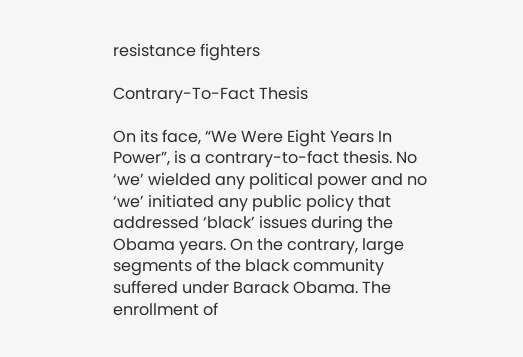resistance fighters

Contrary-To-Fact Thesis

On its face, “We Were Eight Years In Power”, is a contrary-to-fact thesis. No ‘we’ wielded any political power and no ‘we’ initiated any public policy that addressed ‘black’ issues during the Obama years. On the contrary, large segments of the black community suffered under Barack Obama. The enrollment of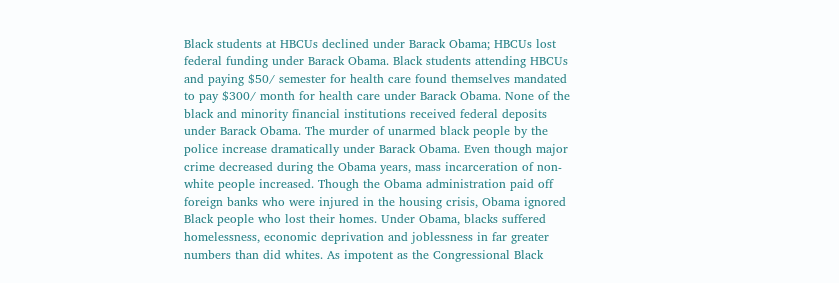Black students at HBCUs declined under Barack Obama; HBCUs lost federal funding under Barack Obama. Black students attending HBCUs and paying $50/ semester for health care found themselves mandated to pay $300/ month for health care under Barack Obama. None of the black and minority financial institutions received federal deposits under Barack Obama. The murder of unarmed black people by the police increase dramatically under Barack Obama. Even though major crime decreased during the Obama years, mass incarceration of non-white people increased. Though the Obama administration paid off foreign banks who were injured in the housing crisis, Obama ignored Black people who lost their homes. Under Obama, blacks suffered homelessness, economic deprivation and joblessness in far greater numbers than did whites. As impotent as the Congressional Black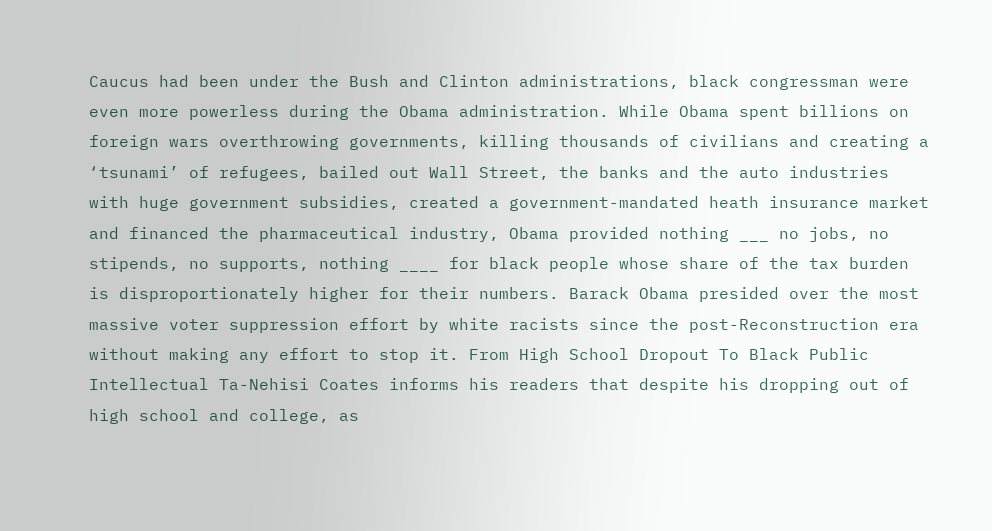Caucus had been under the Bush and Clinton administrations, black congressman were even more powerless during the Obama administration. While Obama spent billions on foreign wars overthrowing governments, killing thousands of civilians and creating a ‘tsunami’ of refugees, bailed out Wall Street, the banks and the auto industries with huge government subsidies, created a government-mandated heath insurance market and financed the pharmaceutical industry, Obama provided nothing ___ no jobs, no stipends, no supports, nothing ____ for black people whose share of the tax burden is disproportionately higher for their numbers. Barack Obama presided over the most massive voter suppression effort by white racists since the post-Reconstruction era without making any effort to stop it. From High School Dropout To Black Public Intellectual Ta-Nehisi Coates informs his readers that despite his dropping out of high school and college, as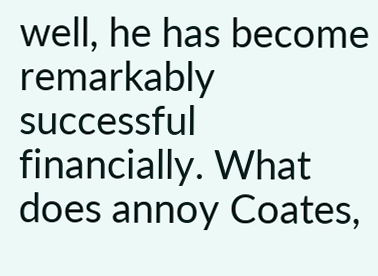well, he has become remarkably successful financially. What does annoy Coates,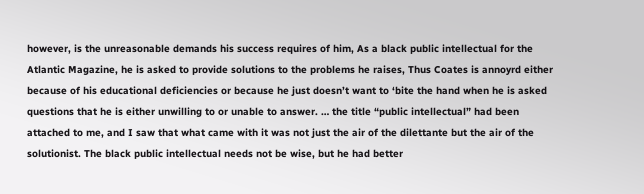however, is the unreasonable demands his success requires of him, As a black public intellectual for the Atlantic Magazine, he is asked to provide solutions to the problems he raises, Thus Coates is annoyrd either because of his educational deficiencies or because he just doesn’t want to ‘bite the hand when he is asked questions that he is either unwilling to or unable to answer. … the title “public intellectual” had been attached to me, and I saw that what came with it was not just the air of the dilettante but the air of the solutionist. The black public intellectual needs not be wise, but he had better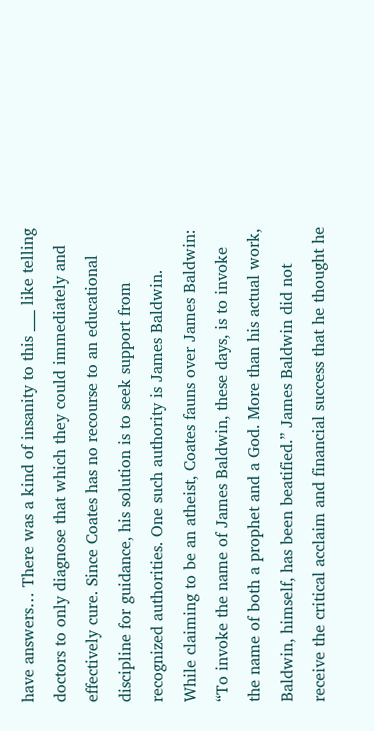have answers… There was a kind of insanity to this ___ like telling doctors to only diagnose that which they could immediately and effectively cure. Since Coates has no recourse to an educational discipline for guidance, his solution is to seek support from recognized authorities. One such authority is James Baldwin. While claiming to be an atheist, Coates fauns over James Baldwin: “To invoke the name of James Baldwin, these days, is to invoke the name of both a prophet and a God. More than his actual work, Baldwin, himself, has been beatified.” James Baldwin did not receive the critical acclaim and financial success that he thought he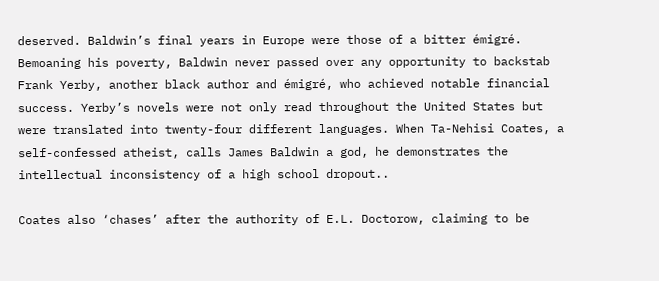deserved. Baldwin’s final years in Europe were those of a bitter émigré. Bemoaning his poverty, Baldwin never passed over any opportunity to backstab Frank Yerby, another black author and émigré, who achieved notable financial success. Yerby’s novels were not only read throughout the United States but were translated into twenty-four different languages. When Ta-Nehisi Coates, a self-confessed atheist, calls James Baldwin a god, he demonstrates the intellectual inconsistency of a high school dropout..

Coates also ‘chases’ after the authority of E.L. Doctorow, claiming to be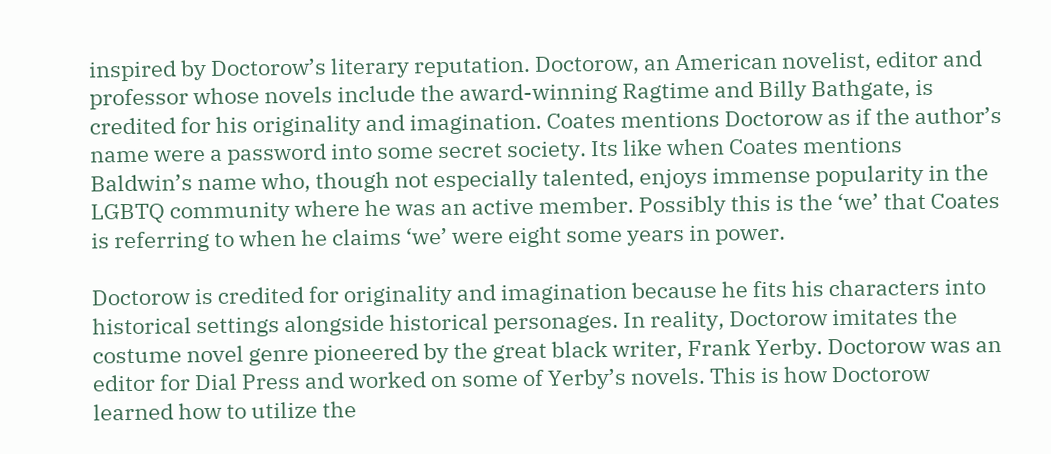inspired by Doctorow’s literary reputation. Doctorow, an American novelist, editor and professor whose novels include the award-winning Ragtime and Billy Bathgate, is credited for his originality and imagination. Coates mentions Doctorow as if the author’s name were a password into some secret society. Its like when Coates mentions Baldwin’s name who, though not especially talented, enjoys immense popularity in the LGBTQ community where he was an active member. Possibly this is the ‘we’ that Coates is referring to when he claims ‘we’ were eight some years in power.

Doctorow is credited for originality and imagination because he fits his characters into historical settings alongside historical personages. In reality, Doctorow imitates the costume novel genre pioneered by the great black writer, Frank Yerby. Doctorow was an editor for Dial Press and worked on some of Yerby’s novels. This is how Doctorow learned how to utilize the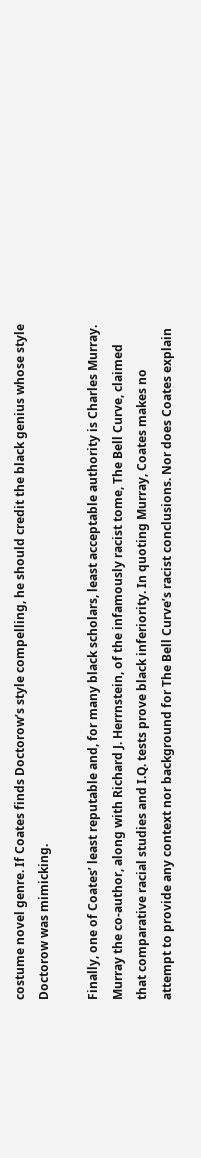costume novel genre. If Coates finds Doctorow’s style compelling, he should credit the black genius whose style Doctorow was mimicking.

Finally, one of Coates’ least reputable and, for many black scholars, least acceptable authority is Charles Murray. Murray the co-author, along with Richard J. Herrnstein, of the infamously racist tome, The Bell Curve, claimed that comparative racial studies and I.Q. tests prove black inferiority. In quoting Murray, Coates makes no attempt to provide any context nor background for The Bell Curve’s racist conclusions. Nor does Coates explain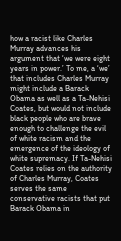how a racist like Charles Murray advances his argument that ‘we were eight years in power.’ To me, a ‘we’ that includes Charles Murray might include a Barack Obama as well as a Ta-Nehisi Coates, but would not include black people who are brave enough to challenge the evil of white racism and the emergence of the ideology of white supremacy. If Ta-Nehisi Coates relies on the authority of Charles Murray, Coates serves the same conservative racists that put Barack Obama in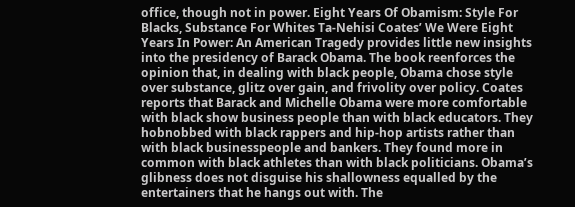office, though not in power. Eight Years Of Obamism: Style For Blacks, Substance For Whites Ta-Nehisi Coates’ We Were Eight Years In Power: An American Tragedy provides little new insights into the presidency of Barack Obama. The book reenforces the opinion that, in dealing with black people, Obama chose style over substance, glitz over gain, and frivolity over policy. Coates reports that Barack and Michelle Obama were more comfortable with black show business people than with black educators. They hobnobbed with black rappers and hip-hop artists rather than with black businesspeople and bankers. They found more in common with black athletes than with black politicians. Obama’s glibness does not disguise his shallowness equalled by the entertainers that he hangs out with. The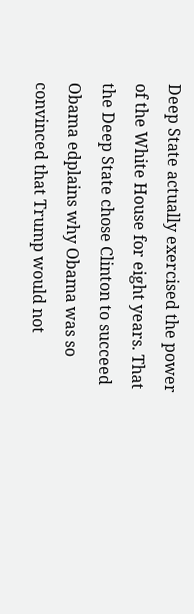Deep State actually exercised the power of the White House for eight years. That the Deep State chose Clinton to succeed Obama edplains why Obama was so convinced that Trump would not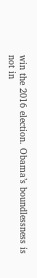win the 2016 election. Obama’s boundlessness is not in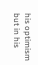his optimism but in his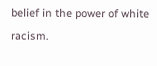belief in the power of white racism.